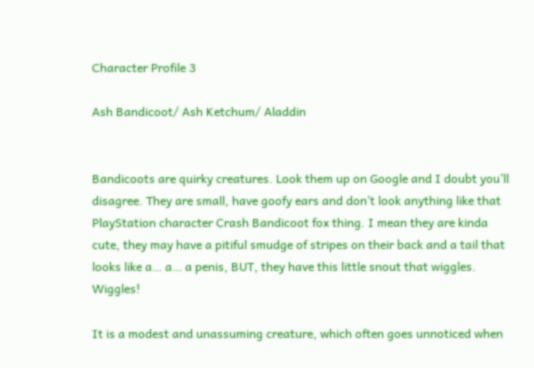Character Profile 3

Ash Bandicoot/ Ash Ketchum/ Aladdin


Bandicoots are quirky creatures. Look them up on Google and I doubt you’ll disagree. They are small, have goofy ears and don’t look anything like that PlayStation character Crash Bandicoot fox thing. I mean they are kinda cute, they may have a pitiful smudge of stripes on their back and a tail that looks like a… a… a penis, BUT, they have this little snout that wiggles. Wiggles!

It is a modest and unassuming creature, which often goes unnoticed when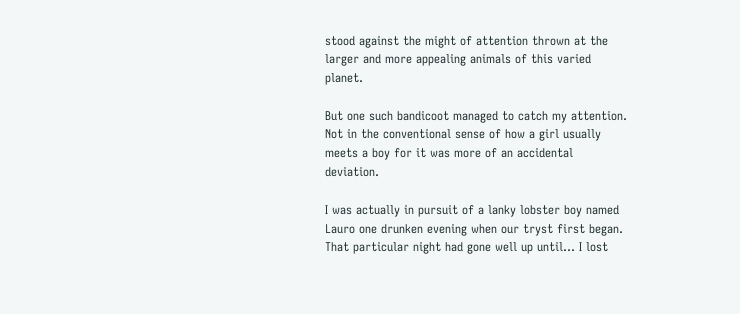stood against the might of attention thrown at the larger and more appealing animals of this varied planet.

But one such bandicoot managed to catch my attention. Not in the conventional sense of how a girl usually meets a boy for it was more of an accidental deviation.

I was actually in pursuit of a lanky lobster boy named Lauro one drunken evening when our tryst first began. That particular night had gone well up until… I lost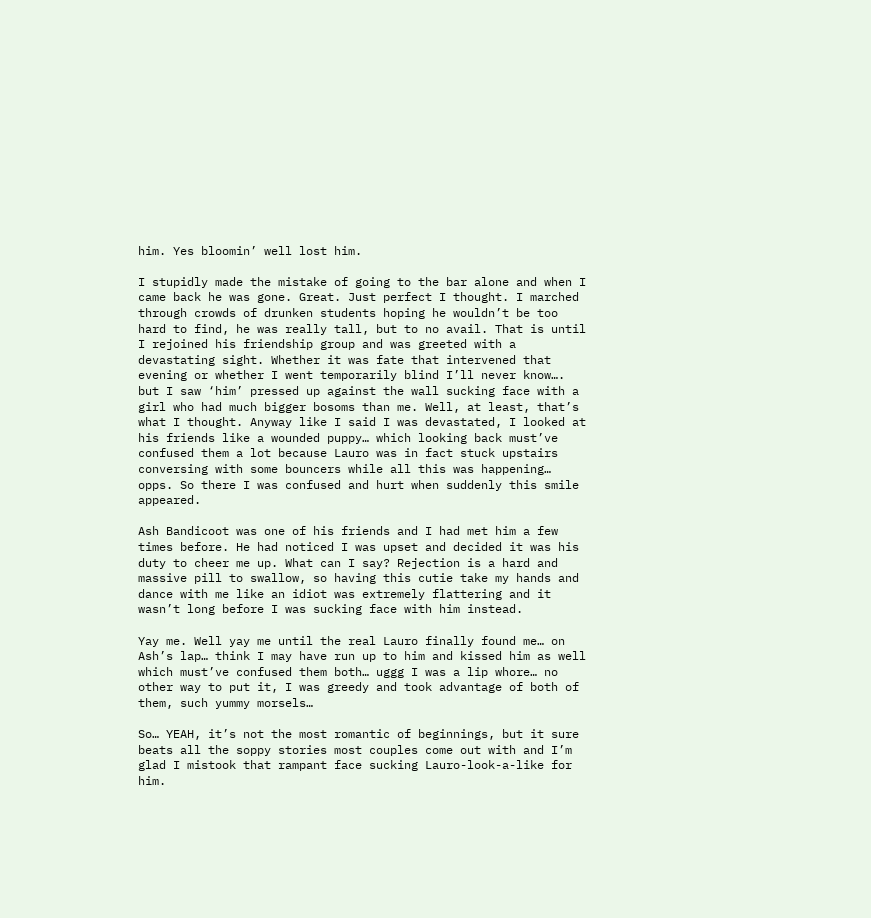him. Yes bloomin’ well lost him.

I stupidly made the mistake of going to the bar alone and when I came back he was gone. Great. Just perfect I thought. I marched through crowds of drunken students hoping he wouldn’t be too hard to find, he was really tall, but to no avail. That is until I rejoined his friendship group and was greeted with a devastating sight. Whether it was fate that intervened that evening or whether I went temporarily blind I’ll never know…. but I saw ‘him’ pressed up against the wall sucking face with a girl who had much bigger bosoms than me. Well, at least, that’s what I thought. Anyway like I said I was devastated, I looked at his friends like a wounded puppy… which looking back must’ve confused them a lot because Lauro was in fact stuck upstairs conversing with some bouncers while all this was happening… opps. So there I was confused and hurt when suddenly this smile appeared.

Ash Bandicoot was one of his friends and I had met him a few times before. He had noticed I was upset and decided it was his duty to cheer me up. What can I say? Rejection is a hard and massive pill to swallow, so having this cutie take my hands and dance with me like an idiot was extremely flattering and it wasn’t long before I was sucking face with him instead.

Yay me. Well yay me until the real Lauro finally found me… on Ash’s lap… think I may have run up to him and kissed him as well which must’ve confused them both… uggg I was a lip whore… no other way to put it, I was greedy and took advantage of both of them, such yummy morsels…

So… YEAH, it’s not the most romantic of beginnings, but it sure beats all the soppy stories most couples come out with and I’m glad I mistook that rampant face sucking Lauro-look-a-like for him.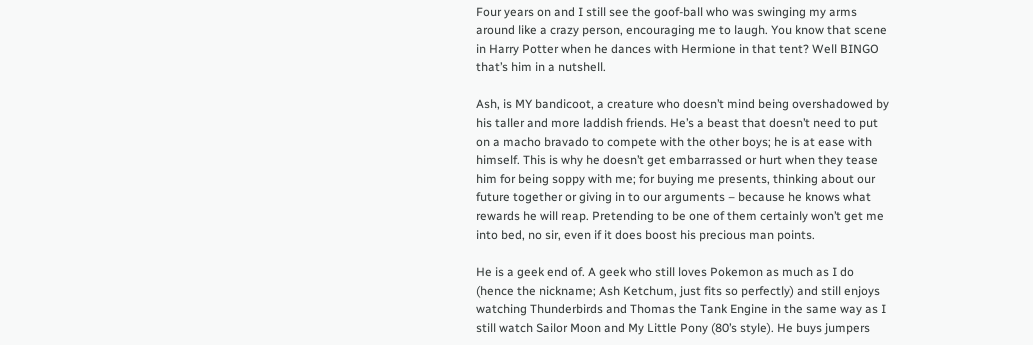Four years on and I still see the goof-ball who was swinging my arms around like a crazy person, encouraging me to laugh. You know that scene in Harry Potter when he dances with Hermione in that tent? Well BINGO that’s him in a nutshell.

Ash, is MY bandicoot, a creature who doesn’t mind being overshadowed by his taller and more laddish friends. He’s a beast that doesn’t need to put on a macho bravado to compete with the other boys; he is at ease with himself. This is why he doesn’t get embarrassed or hurt when they tease him for being soppy with me; for buying me presents, thinking about our future together or giving in to our arguments – because he knows what rewards he will reap. Pretending to be one of them certainly won’t get me into bed, no sir, even if it does boost his precious man points.

He is a geek end of. A geek who still loves Pokemon as much as I do (hence the nickname; Ash Ketchum, just fits so perfectly) and still enjoys watching Thunderbirds and Thomas the Tank Engine in the same way as I still watch Sailor Moon and My Little Pony (80’s style). He buys jumpers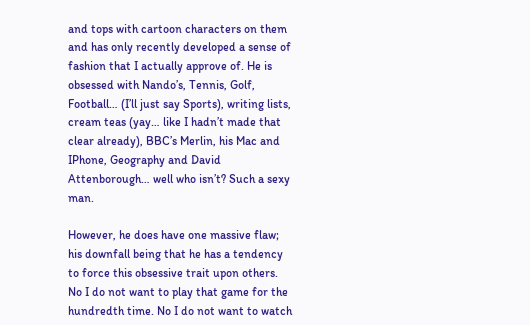and tops with cartoon characters on them and has only recently developed a sense of fashion that I actually approve of. He is obsessed with Nando’s, Tennis, Golf, Football… (I’ll just say Sports), writing lists, cream teas (yay… like I hadn’t made that clear already), BBC’s Merlin, his Mac and IPhone, Geography and David Attenborough… well who isn’t? Such a sexy man.

However, he does have one massive flaw; his downfall being that he has a tendency to force this obsessive trait upon others. No I do not want to play that game for the hundredth time. No I do not want to watch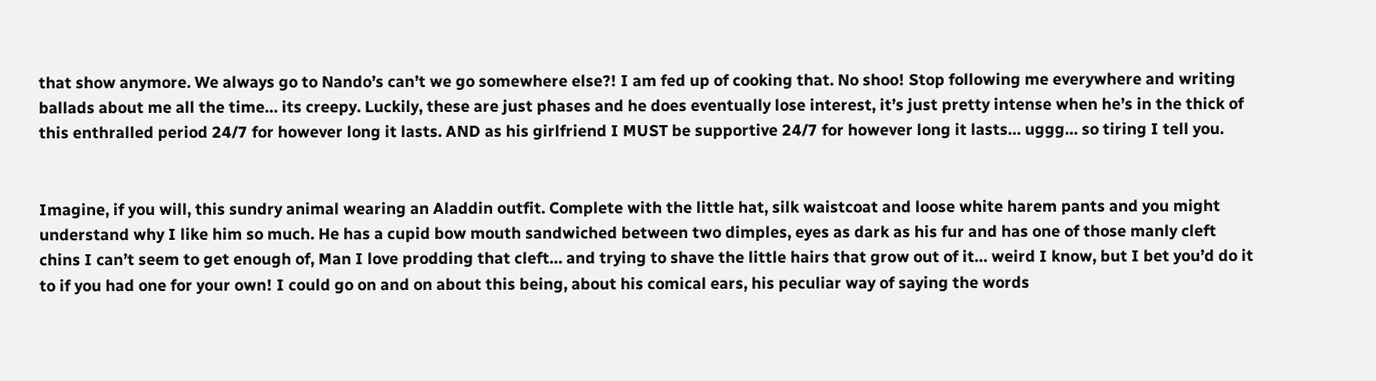that show anymore. We always go to Nando’s can’t we go somewhere else?! I am fed up of cooking that. No shoo! Stop following me everywhere and writing ballads about me all the time… its creepy. Luckily, these are just phases and he does eventually lose interest, it’s just pretty intense when he’s in the thick of this enthralled period 24/7 for however long it lasts. AND as his girlfriend I MUST be supportive 24/7 for however long it lasts… uggg… so tiring I tell you.


Imagine, if you will, this sundry animal wearing an Aladdin outfit. Complete with the little hat, silk waistcoat and loose white harem pants and you might understand why I like him so much. He has a cupid bow mouth sandwiched between two dimples, eyes as dark as his fur and has one of those manly cleft chins I can’t seem to get enough of, Man I love prodding that cleft… and trying to shave the little hairs that grow out of it… weird I know, but I bet you’d do it to if you had one for your own! I could go on and on about this being, about his comical ears, his peculiar way of saying the words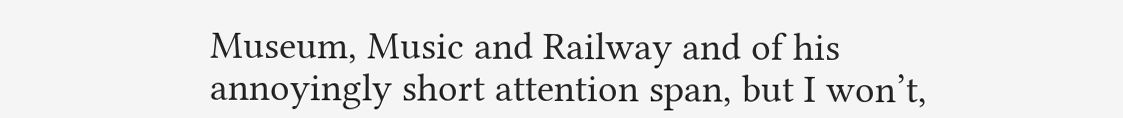Museum, Music and Railway and of his annoyingly short attention span, but I won’t,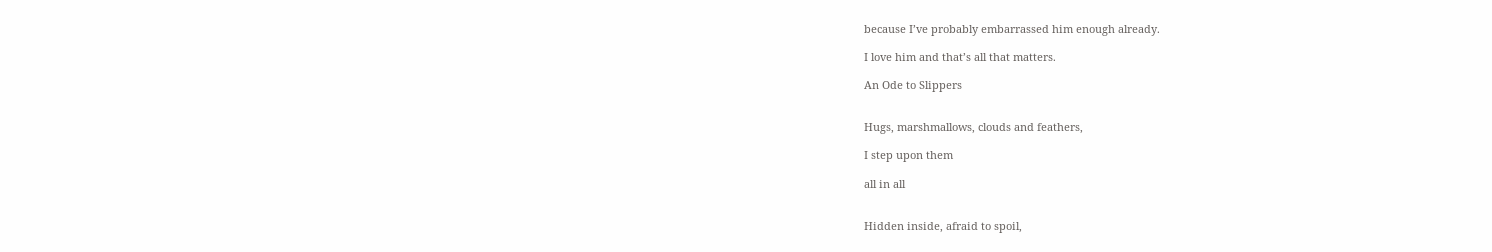because I’ve probably embarrassed him enough already.

I love him and that’s all that matters.

An Ode to Slippers


Hugs, marshmallows, clouds and feathers,

I step upon them

all in all


Hidden inside, afraid to spoil,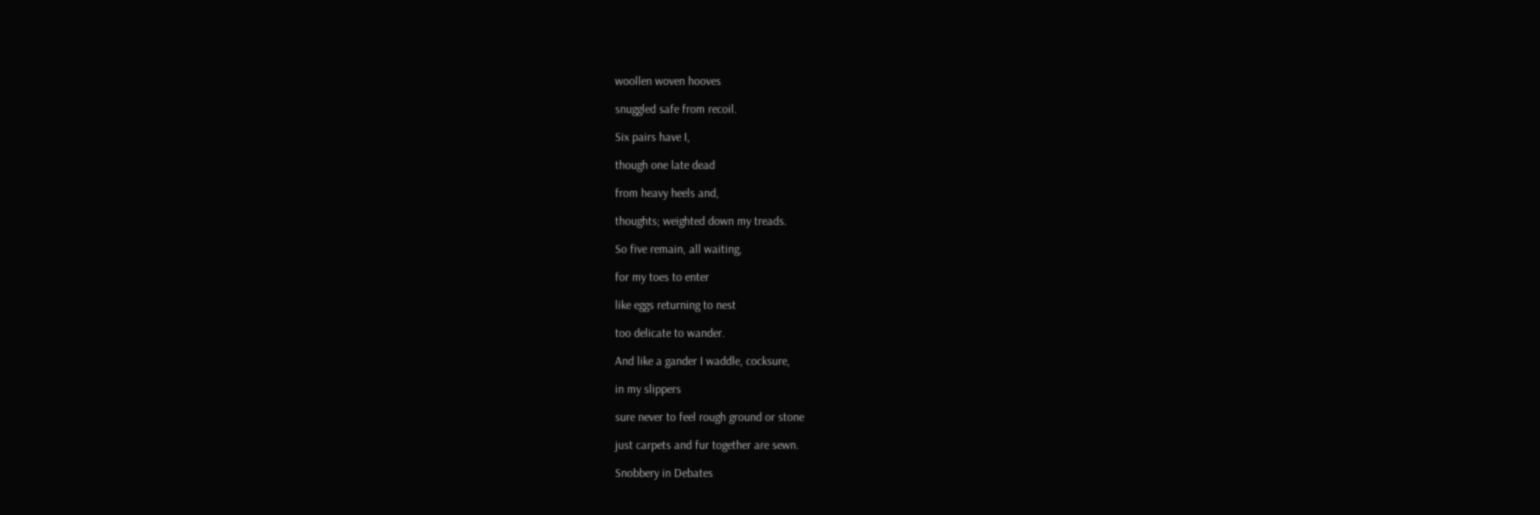woollen woven hooves

snuggled safe from recoil.

Six pairs have I,

though one late dead

from heavy heels and,

thoughts; weighted down my treads.

So five remain, all waiting,

for my toes to enter

like eggs returning to nest

too delicate to wander.

And like a gander I waddle, cocksure,

in my slippers

sure never to feel rough ground or stone

just carpets and fur together are sewn.

Snobbery in Debates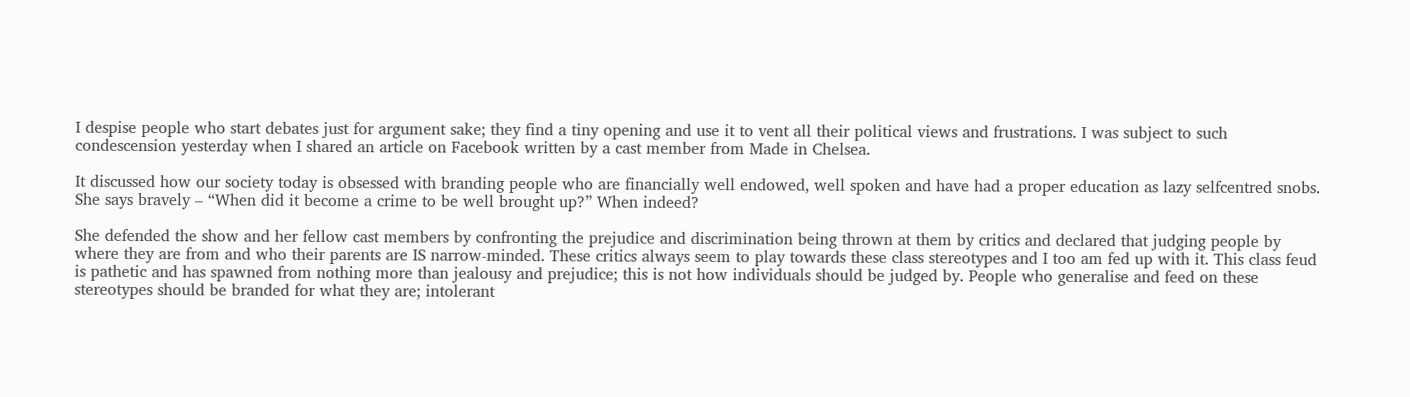I despise people who start debates just for argument sake; they find a tiny opening and use it to vent all their political views and frustrations. I was subject to such condescension yesterday when I shared an article on Facebook written by a cast member from Made in Chelsea.

It discussed how our society today is obsessed with branding people who are financially well endowed, well spoken and have had a proper education as lazy selfcentred snobs. She says bravely – “When did it become a crime to be well brought up?” When indeed?

She defended the show and her fellow cast members by confronting the prejudice and discrimination being thrown at them by critics and declared that judging people by where they are from and who their parents are IS narrow-minded. These critics always seem to play towards these class stereotypes and I too am fed up with it. This class feud is pathetic and has spawned from nothing more than jealousy and prejudice; this is not how individuals should be judged by. People who generalise and feed on these stereotypes should be branded for what they are; intolerant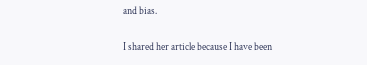and bias.

I shared her article because I have been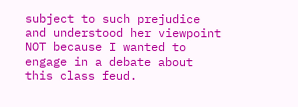subject to such prejudice and understood her viewpoint NOT because I wanted to engage in a debate about this class feud.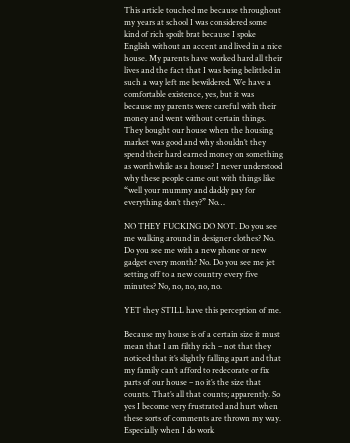This article touched me because throughout my years at school I was considered some kind of rich spoilt brat because I spoke English without an accent and lived in a nice house. My parents have worked hard all their lives and the fact that I was being belittled in such a way left me bewildered. We have a comfortable existence, yes, but it was because my parents were careful with their money and went without certain things. They bought our house when the housing market was good and why shouldn’t they spend their hard earned money on something as worthwhile as a house? I never understood why these people came out with things like “well your mummy and daddy pay for everything don’t they?” No…

NO THEY FUCKING DO NOT. Do you see me walking around in designer clothes? No. Do you see me with a new phone or new gadget every month? No. Do you see me jet setting off to a new country every five minutes? No, no, no, no, no.

YET they STILL have this perception of me.

Because my house is of a certain size it must mean that I am filthy rich – not that they noticed that it’s slightly falling apart and that my family can’t afford to redecorate or fix parts of our house – no it’s the size that counts. That’s all that counts; apparently. So yes I become very frustrated and hurt when these sorts of comments are thrown my way. Especially when I do work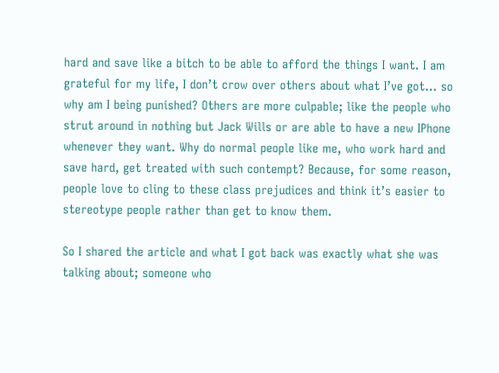hard and save like a bitch to be able to afford the things I want. I am grateful for my life, I don’t crow over others about what I’ve got… so why am I being punished? Others are more culpable; like the people who strut around in nothing but Jack Wills or are able to have a new IPhone whenever they want. Why do normal people like me, who work hard and save hard, get treated with such contempt? Because, for some reason, people love to cling to these class prejudices and think it’s easier to stereotype people rather than get to know them.

So I shared the article and what I got back was exactly what she was talking about; someone who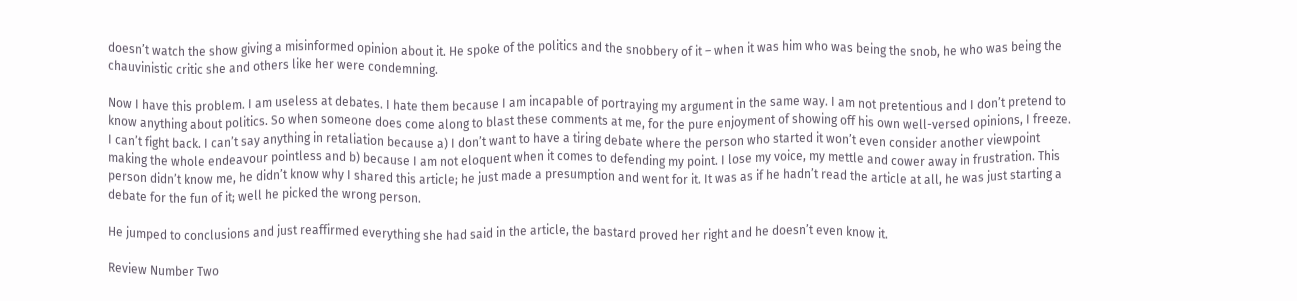doesn’t watch the show giving a misinformed opinion about it. He spoke of the politics and the snobbery of it – when it was him who was being the snob, he who was being the chauvinistic critic she and others like her were condemning.

Now I have this problem. I am useless at debates. I hate them because I am incapable of portraying my argument in the same way. I am not pretentious and I don’t pretend to know anything about politics. So when someone does come along to blast these comments at me, for the pure enjoyment of showing off his own well-versed opinions, I freeze. I can’t fight back. I can’t say anything in retaliation because a) I don’t want to have a tiring debate where the person who started it won’t even consider another viewpoint making the whole endeavour pointless and b) because I am not eloquent when it comes to defending my point. I lose my voice, my mettle and cower away in frustration. This person didn’t know me, he didn’t know why I shared this article; he just made a presumption and went for it. It was as if he hadn’t read the article at all, he was just starting a debate for the fun of it; well he picked the wrong person.

He jumped to conclusions and just reaffirmed everything she had said in the article, the bastard proved her right and he doesn’t even know it.

Review Number Two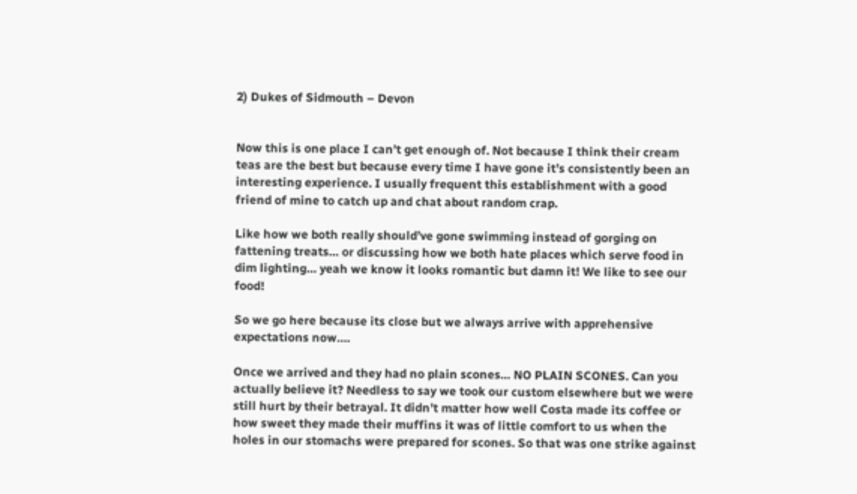2) Dukes of Sidmouth – Devon


Now this is one place I can’t get enough of. Not because I think their cream teas are the best but because every time I have gone it’s consistently been an interesting experience. I usually frequent this establishment with a good friend of mine to catch up and chat about random crap.

Like how we both really should’ve gone swimming instead of gorging on fattening treats… or discussing how we both hate places which serve food in dim lighting… yeah we know it looks romantic but damn it! We like to see our food!

So we go here because its close but we always arrive with apprehensive expectations now….

Once we arrived and they had no plain scones… NO PLAIN SCONES. Can you actually believe it? Needless to say we took our custom elsewhere but we were still hurt by their betrayal. It didn’t matter how well Costa made its coffee or how sweet they made their muffins it was of little comfort to us when the holes in our stomachs were prepared for scones. So that was one strike against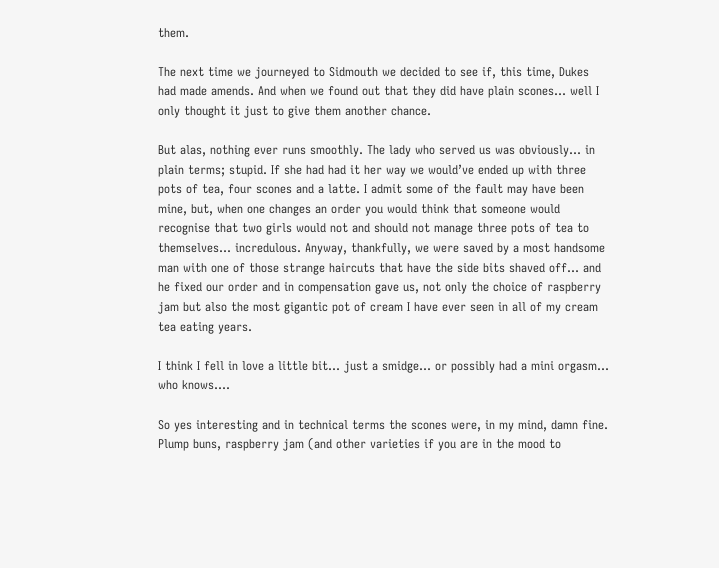them.

The next time we journeyed to Sidmouth we decided to see if, this time, Dukes had made amends. And when we found out that they did have plain scones… well I only thought it just to give them another chance.

But alas, nothing ever runs smoothly. The lady who served us was obviously… in plain terms; stupid. If she had had it her way we would’ve ended up with three pots of tea, four scones and a latte. I admit some of the fault may have been mine, but, when one changes an order you would think that someone would recognise that two girls would not and should not manage three pots of tea to themselves… incredulous. Anyway, thankfully, we were saved by a most handsome man with one of those strange haircuts that have the side bits shaved off… and he fixed our order and in compensation gave us, not only the choice of raspberry jam but also the most gigantic pot of cream I have ever seen in all of my cream tea eating years.

I think I fell in love a little bit… just a smidge… or possibly had a mini orgasm… who knows….

So yes interesting and in technical terms the scones were, in my mind, damn fine. Plump buns, raspberry jam (and other varieties if you are in the mood to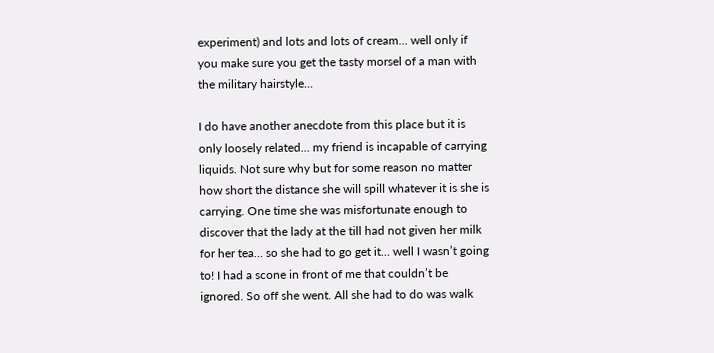experiment) and lots and lots of cream… well only if you make sure you get the tasty morsel of a man with the military hairstyle…

I do have another anecdote from this place but it is only loosely related… my friend is incapable of carrying liquids. Not sure why but for some reason no matter how short the distance she will spill whatever it is she is carrying. One time she was misfortunate enough to discover that the lady at the till had not given her milk for her tea… so she had to go get it… well I wasn’t going to! I had a scone in front of me that couldn’t be ignored. So off she went. All she had to do was walk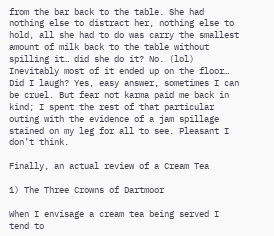from the bar back to the table. She had nothing else to distract her, nothing else to hold, all she had to do was carry the smallest amount of milk back to the table without spilling it… did she do it? No. (lol) Inevitably most of it ended up on the floor… Did I laugh? Yes, easy answer, sometimes I can be cruel. But fear not karma paid me back in kind; I spent the rest of that particular outing with the evidence of a jam spillage stained on my leg for all to see. Pleasant I don’t think.

Finally, an actual review of a Cream Tea

1) The Three Crowns of Dartmoor

When I envisage a cream tea being served I tend to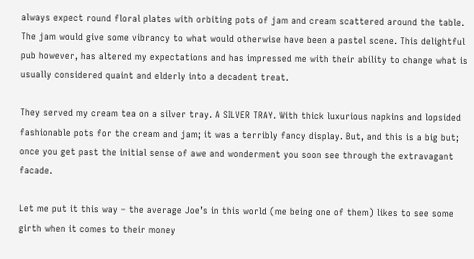always expect round floral plates with orbiting pots of jam and cream scattered around the table. The jam would give some vibrancy to what would otherwise have been a pastel scene. This delightful pub however, has altered my expectations and has impressed me with their ability to change what is usually considered quaint and elderly into a decadent treat.

They served my cream tea on a silver tray. A SILVER TRAY. With thick luxurious napkins and lopsided fashionable pots for the cream and jam; it was a terribly fancy display. But, and this is a big but; once you get past the initial sense of awe and wonderment you soon see through the extravagant facade.

Let me put it this way – the average Joe’s in this world (me being one of them) likes to see some girth when it comes to their money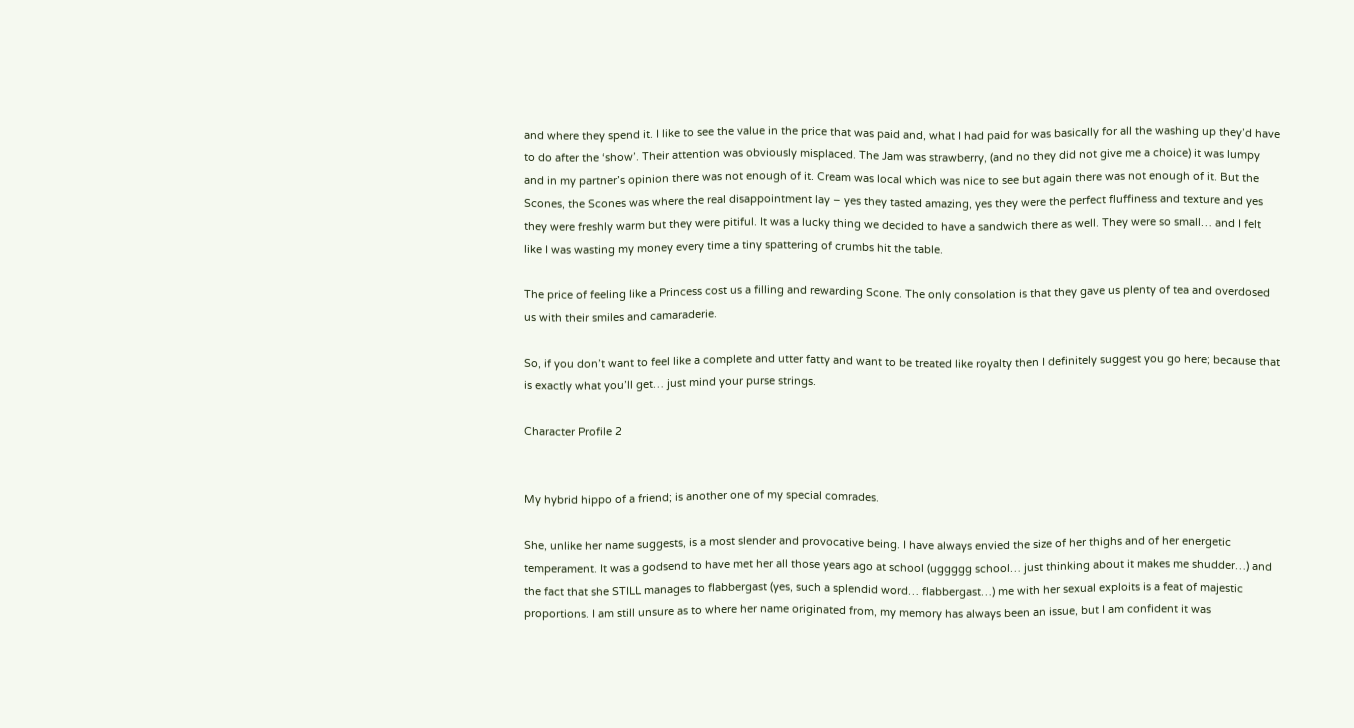and where they spend it. I like to see the value in the price that was paid and, what I had paid for was basically for all the washing up they’d have to do after the ‘show’. Their attention was obviously misplaced. The Jam was strawberry, (and no they did not give me a choice) it was lumpy and in my partner’s opinion there was not enough of it. Cream was local which was nice to see but again there was not enough of it. But the Scones, the Scones was where the real disappointment lay – yes they tasted amazing, yes they were the perfect fluffiness and texture and yes they were freshly warm but they were pitiful. It was a lucky thing we decided to have a sandwich there as well. They were so small… and I felt like I was wasting my money every time a tiny spattering of crumbs hit the table.

The price of feeling like a Princess cost us a filling and rewarding Scone. The only consolation is that they gave us plenty of tea and overdosed us with their smiles and camaraderie.

So, if you don’t want to feel like a complete and utter fatty and want to be treated like royalty then I definitely suggest you go here; because that is exactly what you’ll get… just mind your purse strings.

Character Profile 2


My hybrid hippo of a friend; is another one of my special comrades.

She, unlike her name suggests, is a most slender and provocative being. I have always envied the size of her thighs and of her energetic temperament. It was a godsend to have met her all those years ago at school (uggggg school… just thinking about it makes me shudder…) and the fact that she STILL manages to flabbergast (yes, such a splendid word… flabbergast…) me with her sexual exploits is a feat of majestic proportions. I am still unsure as to where her name originated from, my memory has always been an issue, but I am confident it was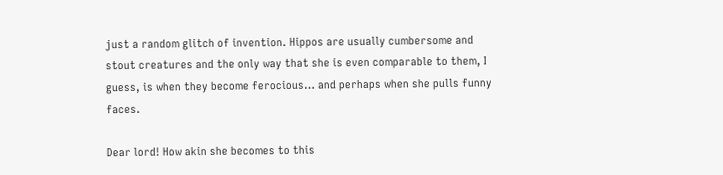just a random glitch of invention. Hippos are usually cumbersome and stout creatures and the only way that she is even comparable to them, I guess, is when they become ferocious… and perhaps when she pulls funny faces.

Dear lord! How akin she becomes to this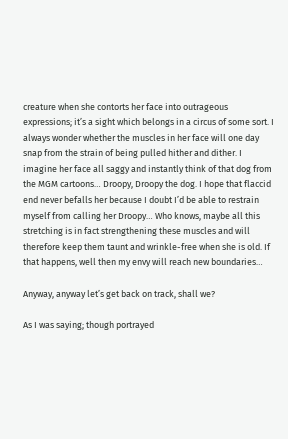creature when she contorts her face into outrageous expressions; it’s a sight which belongs in a circus of some sort. I always wonder whether the muscles in her face will one day snap from the strain of being pulled hither and dither. I imagine her face all saggy and instantly think of that dog from the MGM cartoons… Droopy, Droopy the dog. I hope that flaccid end never befalls her because I doubt I’d be able to restrain myself from calling her Droopy… Who knows, maybe all this stretching is in fact strengthening these muscles and will therefore keep them taunt and wrinkle-free when she is old. If that happens, well then my envy will reach new boundaries…

Anyway, anyway let’s get back on track, shall we?

As I was saying; though portrayed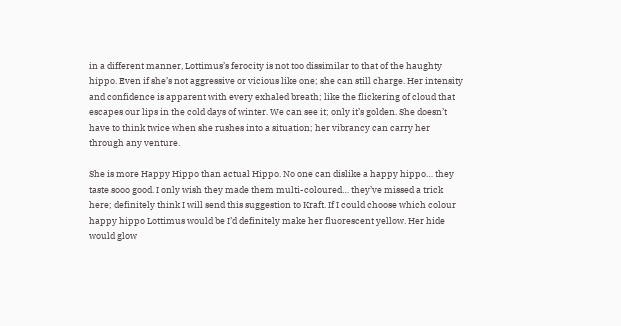in a different manner, Lottimus’s ferocity is not too dissimilar to that of the haughty hippo. Even if she’s not aggressive or vicious like one; she can still charge. Her intensity and confidence is apparent with every exhaled breath; like the flickering of cloud that escapes our lips in the cold days of winter. We can see it; only it’s golden. She doesn’t have to think twice when she rushes into a situation; her vibrancy can carry her through any venture.

She is more Happy Hippo than actual Hippo. No one can dislike a happy hippo… they taste sooo good. I only wish they made them multi-coloured… they’ve missed a trick here; definitely think I will send this suggestion to Kraft. If I could choose which colour happy hippo Lottimus would be I’d definitely make her fluorescent yellow. Her hide would glow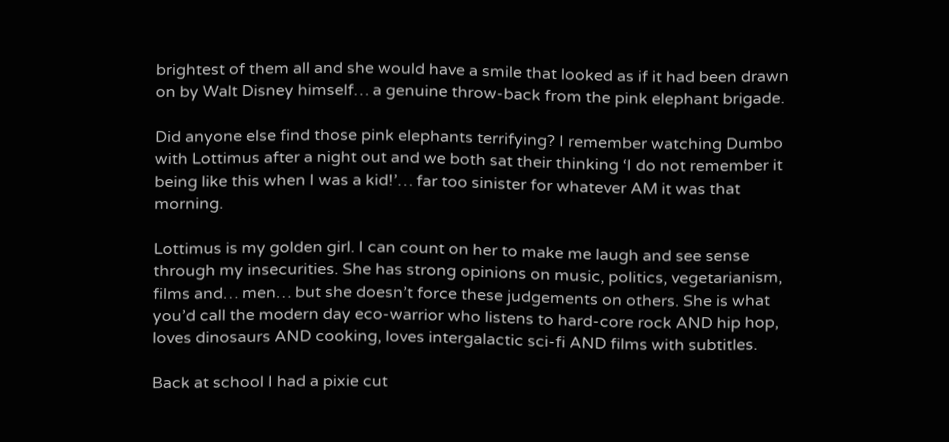brightest of them all and she would have a smile that looked as if it had been drawn on by Walt Disney himself… a genuine throw-back from the pink elephant brigade.

Did anyone else find those pink elephants terrifying? I remember watching Dumbo with Lottimus after a night out and we both sat their thinking ‘I do not remember it being like this when I was a kid!’… far too sinister for whatever AM it was that morning.

Lottimus is my golden girl. I can count on her to make me laugh and see sense through my insecurities. She has strong opinions on music, politics, vegetarianism, films and… men… but she doesn’t force these judgements on others. She is what you’d call the modern day eco-warrior who listens to hard-core rock AND hip hop, loves dinosaurs AND cooking, loves intergalactic sci-fi AND films with subtitles.

Back at school I had a pixie cut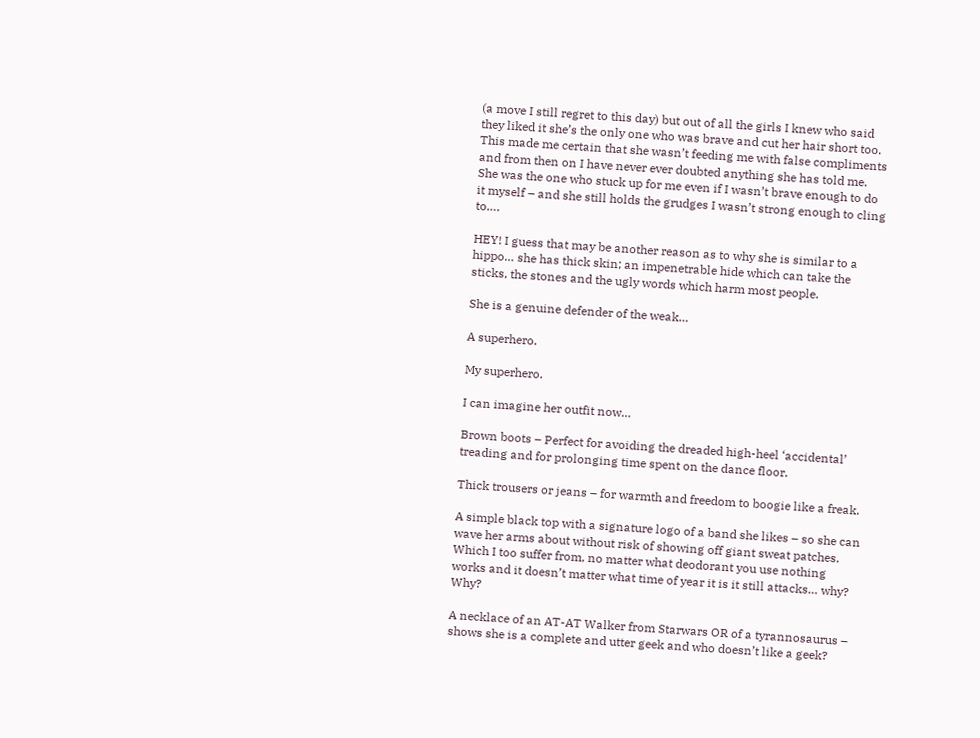(a move I still regret to this day) but out of all the girls I knew who said they liked it she’s the only one who was brave and cut her hair short too. This made me certain that she wasn’t feeding me with false compliments and from then on I have never ever doubted anything she has told me. She was the one who stuck up for me even if I wasn’t brave enough to do it myself – and she still holds the grudges I wasn’t strong enough to cling to….

HEY! I guess that may be another reason as to why she is similar to a hippo… she has thick skin; an impenetrable hide which can take the sticks, the stones and the ugly words which harm most people.

She is a genuine defender of the weak…

A superhero.

My superhero.

I can imagine her outfit now…

Brown boots – Perfect for avoiding the dreaded high-heel ‘accidental’ treading and for prolonging time spent on the dance floor.

Thick trousers or jeans – for warmth and freedom to boogie like a freak.

A simple black top with a signature logo of a band she likes – so she can wave her arms about without risk of showing off giant sweat patches. Which I too suffer from, no matter what deodorant you use nothing works and it doesn’t matter what time of year it is it still attacks… why? Why?

A necklace of an AT-AT Walker from Starwars OR of a tyrannosaurus – shows she is a complete and utter geek and who doesn’t like a geek?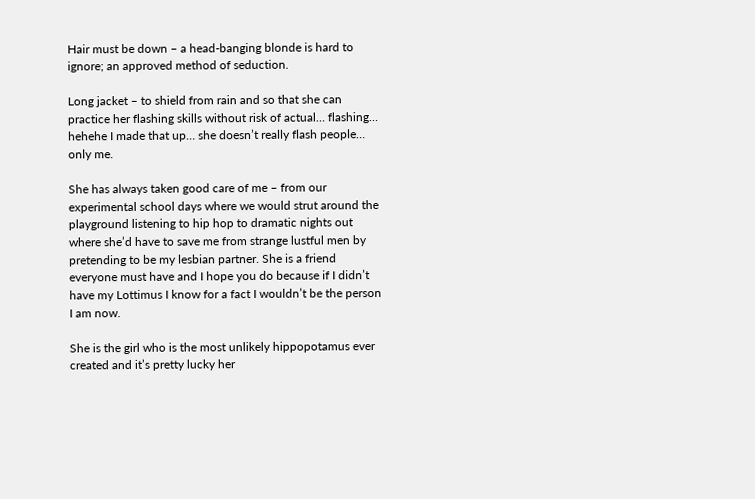Hair must be down – a head-banging blonde is hard to ignore; an approved method of seduction.

Long jacket – to shield from rain and so that she can practice her flashing skills without risk of actual… flashing… hehehe I made that up… she doesn’t really flash people… only me.

She has always taken good care of me – from our experimental school days where we would strut around the playground listening to hip hop to dramatic nights out where she’d have to save me from strange lustful men by pretending to be my lesbian partner. She is a friend everyone must have and I hope you do because if I didn’t have my Lottimus I know for a fact I wouldn’t be the person I am now.

She is the girl who is the most unlikely hippopotamus ever created and it’s pretty lucky her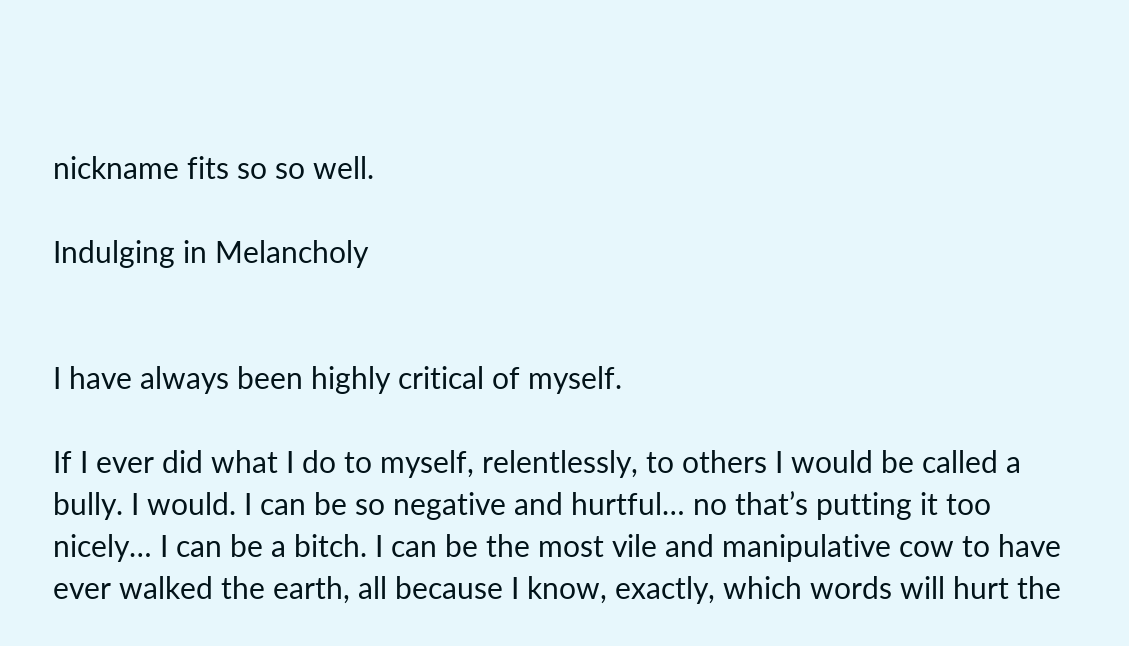nickname fits so so well.

Indulging in Melancholy


I have always been highly critical of myself.

If I ever did what I do to myself, relentlessly, to others I would be called a bully. I would. I can be so negative and hurtful… no that’s putting it too nicely… I can be a bitch. I can be the most vile and manipulative cow to have ever walked the earth, all because I know, exactly, which words will hurt the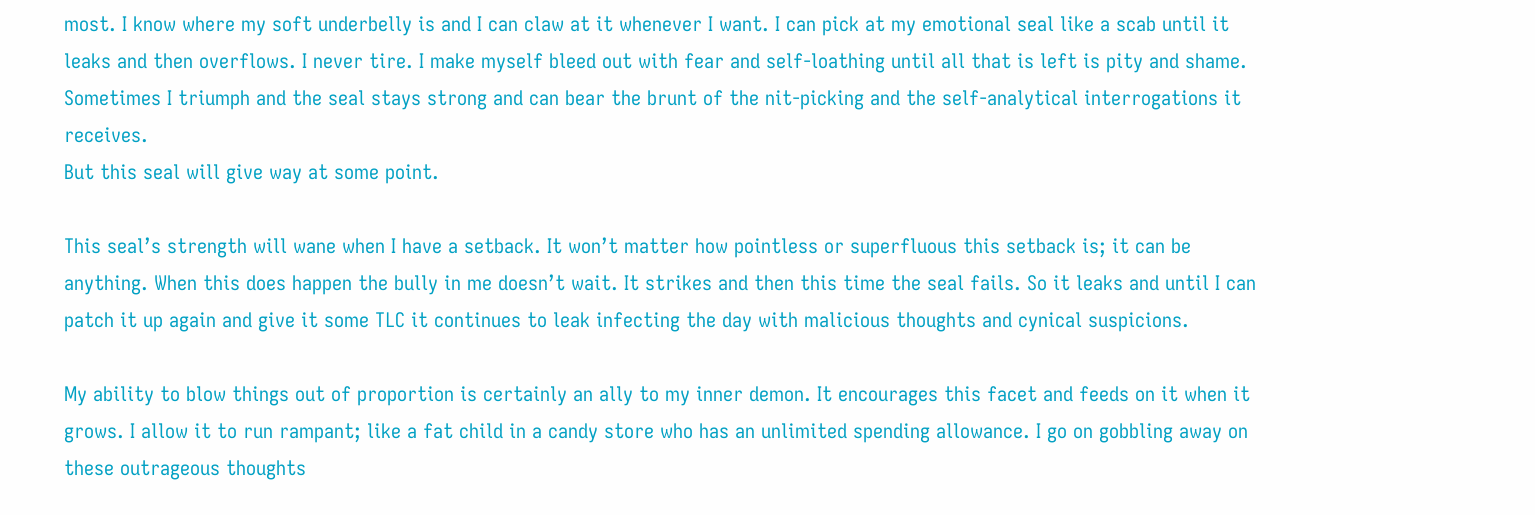most. I know where my soft underbelly is and I can claw at it whenever I want. I can pick at my emotional seal like a scab until it leaks and then overflows. I never tire. I make myself bleed out with fear and self-loathing until all that is left is pity and shame. Sometimes I triumph and the seal stays strong and can bear the brunt of the nit-picking and the self-analytical interrogations it receives.
But this seal will give way at some point.

This seal’s strength will wane when I have a setback. It won’t matter how pointless or superfluous this setback is; it can be anything. When this does happen the bully in me doesn’t wait. It strikes and then this time the seal fails. So it leaks and until I can patch it up again and give it some TLC it continues to leak infecting the day with malicious thoughts and cynical suspicions.

My ability to blow things out of proportion is certainly an ally to my inner demon. It encourages this facet and feeds on it when it grows. I allow it to run rampant; like a fat child in a candy store who has an unlimited spending allowance. I go on gobbling away on these outrageous thoughts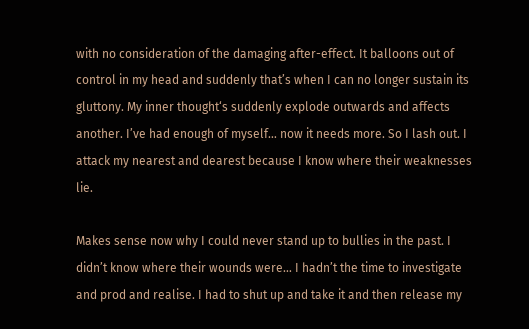with no consideration of the damaging after-effect. It balloons out of control in my head and suddenly that’s when I can no longer sustain its gluttony. My inner thought‘s suddenly explode outwards and affects another. I’ve had enough of myself… now it needs more. So I lash out. I attack my nearest and dearest because I know where their weaknesses lie.

Makes sense now why I could never stand up to bullies in the past. I didn’t know where their wounds were… I hadn’t the time to investigate and prod and realise. I had to shut up and take it and then release my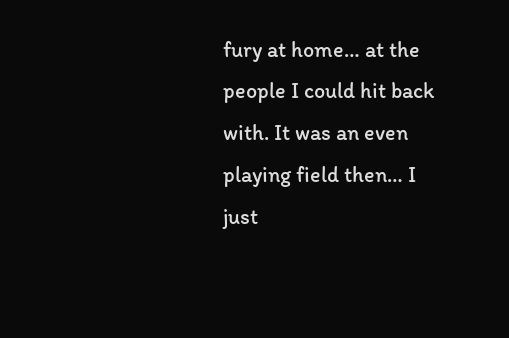fury at home… at the people I could hit back with. It was an even playing field then… I just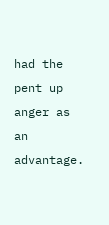had the pent up anger as an advantage.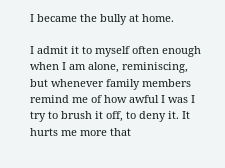I became the bully at home.

I admit it to myself often enough when I am alone, reminiscing, but whenever family members remind me of how awful I was I try to brush it off, to deny it. It hurts me more that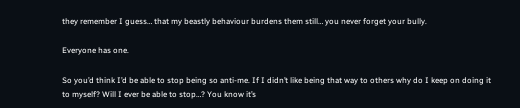they remember I guess… that my beastly behaviour burdens them still… you never forget your bully.

Everyone has one.

So you’d think I’d be able to stop being so anti-me. If I didn’t like being that way to others why do I keep on doing it to myself? Will I ever be able to stop…? You know it’s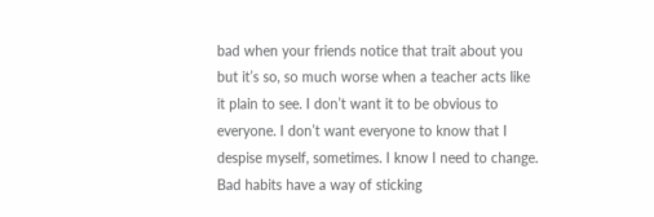bad when your friends notice that trait about you but it’s so, so much worse when a teacher acts like it plain to see. I don’t want it to be obvious to everyone. I don’t want everyone to know that I despise myself, sometimes. I know I need to change. Bad habits have a way of sticking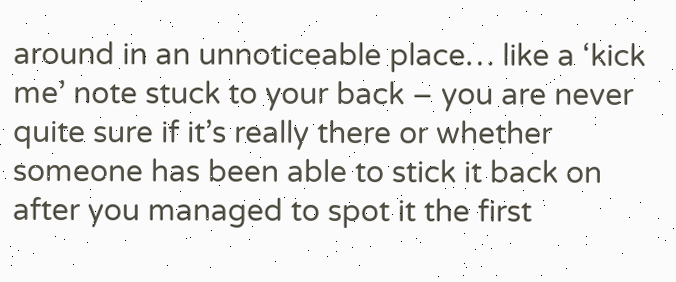around in an unnoticeable place… like a ‘kick me’ note stuck to your back – you are never quite sure if it’s really there or whether someone has been able to stick it back on after you managed to spot it the first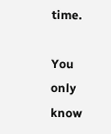time.

You only know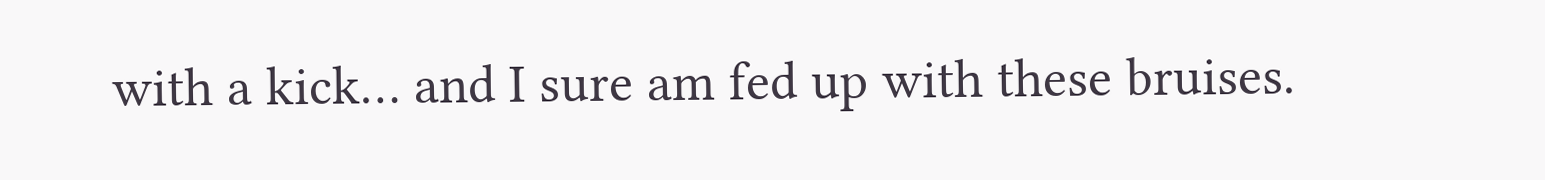with a kick… and I sure am fed up with these bruises.